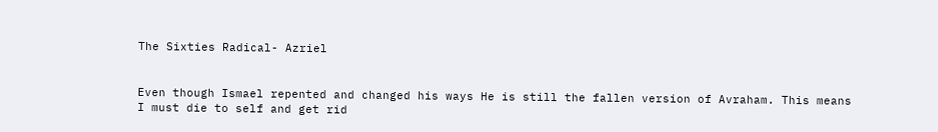The Sixties Radical- Azriel


Even though Ismael repented and changed his ways He is still the fallen version of Avraham. This means I must die to self and get rid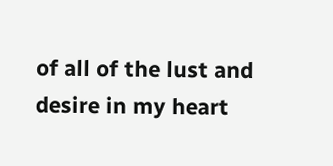of all of the lust and desire in my heart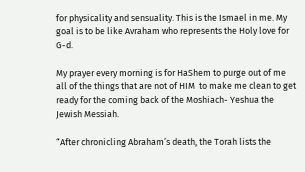for physicality and sensuality. This is the Ismael in me. My goal is to be like Avraham who represents the Holy love for G-d.

My prayer every morning is for HaShem to purge out of me all of the things that are not of HIM  to make me clean to get ready for the coming back of the Moshiach- Yeshua the Jewish Messiah.

“After chronicling Abraham’s death, the Torah lists the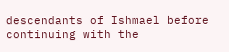descendants of Ishmael before continuing with the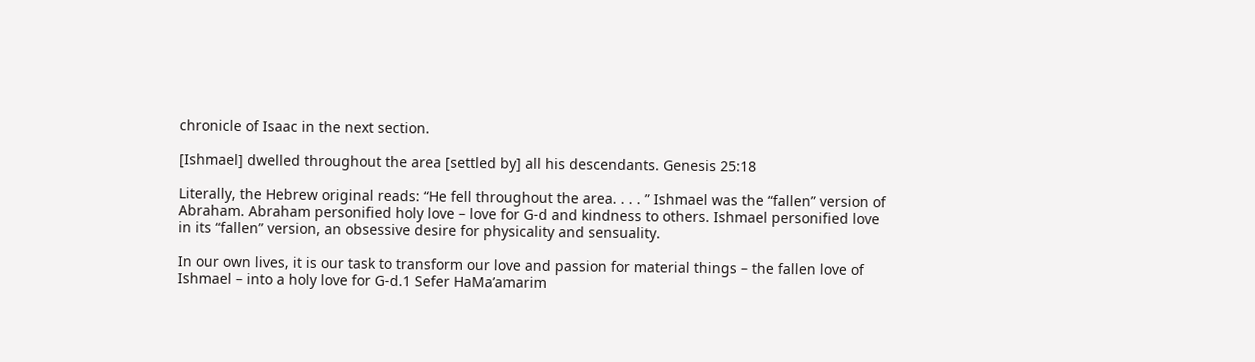chronicle of Isaac in the next section.

[Ishmael] dwelled throughout the area [settled by] all his descendants. Genesis 25:18

Literally, the Hebrew original reads: “He fell throughout the area. . . . ” Ishmael was the “fallen” version of Abraham. Abraham personified holy love – love for G‑d and kindness to others. Ishmael personified love in its “fallen” version, an obsessive desire for physicality and sensuality.

In our own lives, it is our task to transform our love and passion for material things – the fallen love of Ishmael – into a holy love for G‑d.1 Sefer HaMa’amarim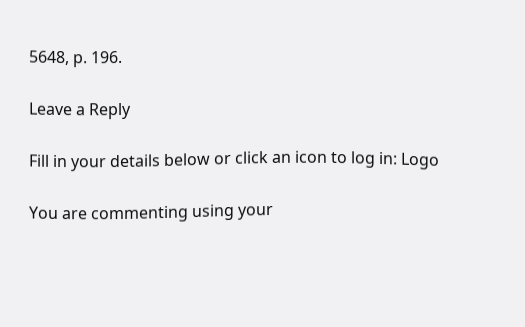5648, p. 196.

Leave a Reply

Fill in your details below or click an icon to log in: Logo

You are commenting using your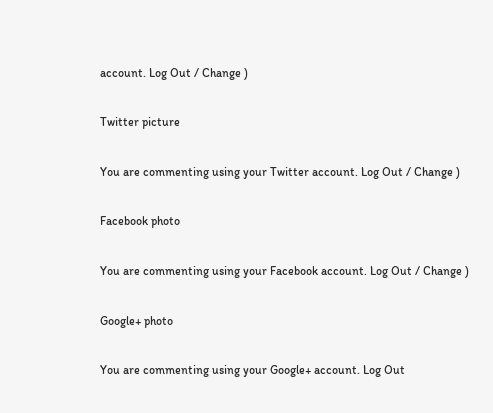account. Log Out / Change )

Twitter picture

You are commenting using your Twitter account. Log Out / Change )

Facebook photo

You are commenting using your Facebook account. Log Out / Change )

Google+ photo

You are commenting using your Google+ account. Log Out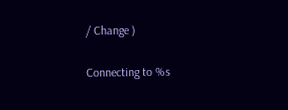/ Change )

Connecting to %s